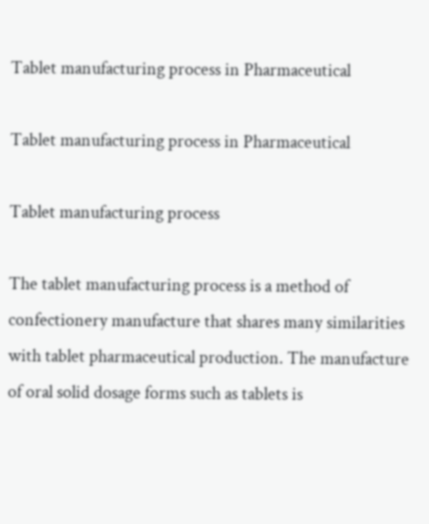Tablet manufacturing process in Pharmaceutical

Tablet manufacturing process in Pharmaceutical

Tablet manufacturing process

The tablet manufacturing process is a method of confectionery manufacture that shares many similarities with tablet pharmaceutical production. The manufacture of oral solid dosage forms such as tablets is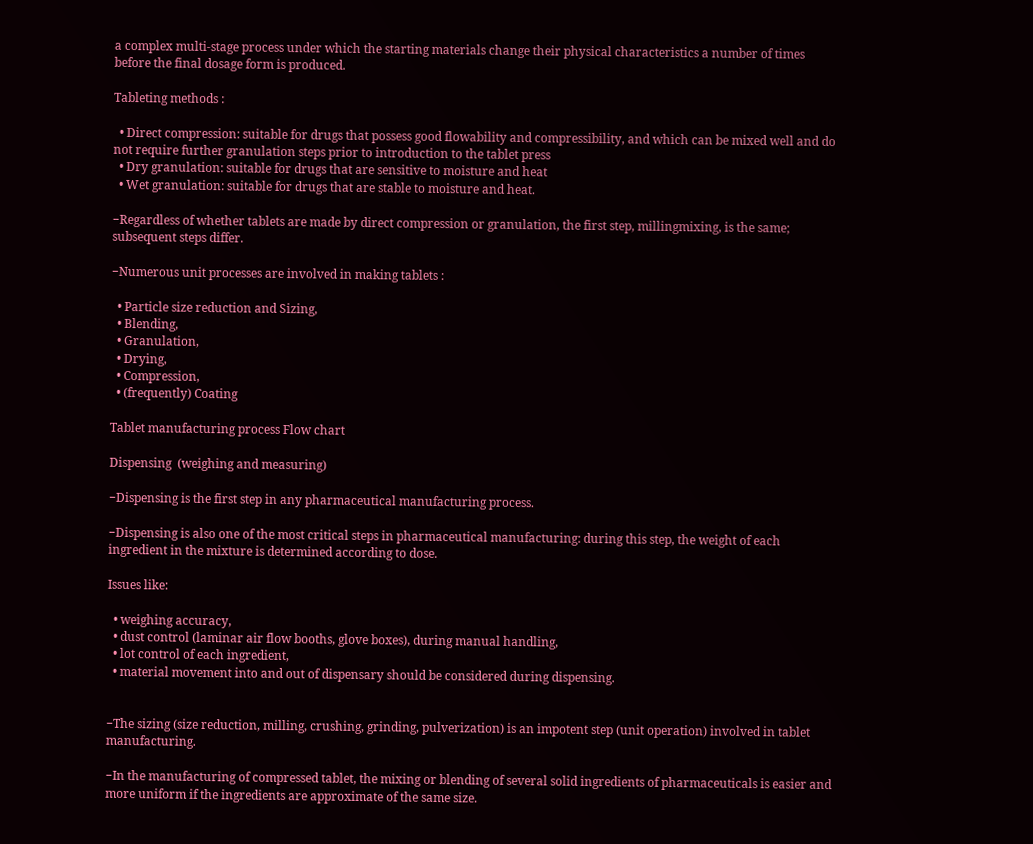a complex multi-stage process under which the starting materials change their physical characteristics a number of times before the final dosage form is produced.

Tableting methods :

  • Direct compression: suitable for drugs that possess good flowability and compressibility, and which can be mixed well and do not require further granulation steps prior to introduction to the tablet press
  • Dry granulation: suitable for drugs that are sensitive to moisture and heat
  • Wet granulation: suitable for drugs that are stable to moisture and heat.

−Regardless of whether tablets are made by direct compression or granulation, the first step, millingmixing, is the same; subsequent steps differ.

−Numerous unit processes are involved in making tablets :

  • Particle size reduction and Sizing,
  • Blending,
  • Granulation,
  • Drying,
  • Compression,
  • (frequently) Coating

Tablet manufacturing process Flow chart

Dispensing  (weighing and measuring)

−Dispensing is the first step in any pharmaceutical manufacturing process.

−Dispensing is also one of the most critical steps in pharmaceutical manufacturing: during this step, the weight of each ingredient in the mixture is determined according to dose.

Issues like:

  • weighing accuracy,
  • dust control (laminar air flow booths, glove boxes), during manual handling,
  • lot control of each ingredient,
  • material movement into and out of dispensary should be considered during dispensing.


−The sizing (size reduction, milling, crushing, grinding, pulverization) is an impotent step (unit operation) involved in tablet manufacturing.

−In the manufacturing of compressed tablet, the mixing or blending of several solid ingredients of pharmaceuticals is easier and more uniform if the ingredients are approximate of the same size.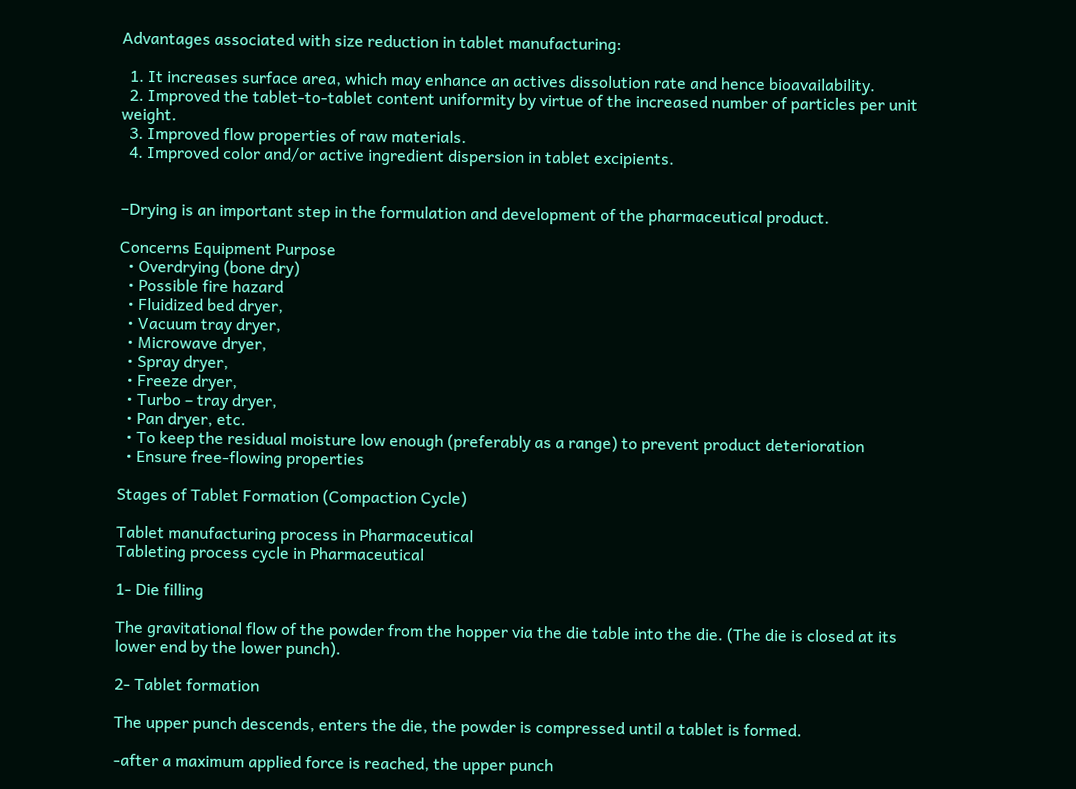Advantages associated with size reduction in tablet manufacturing:

  1. It increases surface area, which may enhance an actives dissolution rate and hence bioavailability.
  2. Improved the tablet-to-tablet content uniformity by virtue of the increased number of particles per unit weight.
  3. Improved flow properties of raw materials.
  4. Improved color and/or active ingredient dispersion in tablet excipients.


−Drying is an important step in the formulation and development of the pharmaceutical product.

Concerns Equipment Purpose
  • Overdrying (bone dry)
  • Possible fire hazard
  • Fluidized bed dryer,
  • Vacuum tray dryer,
  • Microwave dryer,
  • Spray dryer,
  • Freeze dryer,
  • Turbo – tray dryer,
  • Pan dryer, etc.
  • To keep the residual moisture low enough (preferably as a range) to prevent product deterioration
  • Ensure free-flowing properties

Stages of Tablet Formation (Compaction Cycle)

Tablet manufacturing process in Pharmaceutical
Tableting process cycle in Pharmaceutical

1- Die filling

The gravitational flow of the powder from the hopper via the die table into the die. (The die is closed at its lower end by the lower punch).

2- Tablet formation

The upper punch descends, enters the die, the powder is compressed until a tablet is formed.

-after a maximum applied force is reached, the upper punch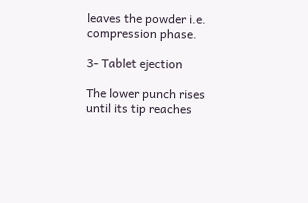leaves the powder i.e. compression phase.

3- Tablet ejection

The lower punch rises until its tip reaches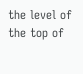the level of the top of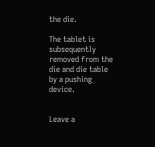the die.

The tablet is subsequently removed from the die and die table by a pushing device.


Leave a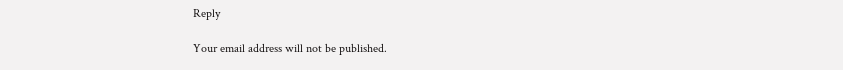Reply

Your email address will not be published.